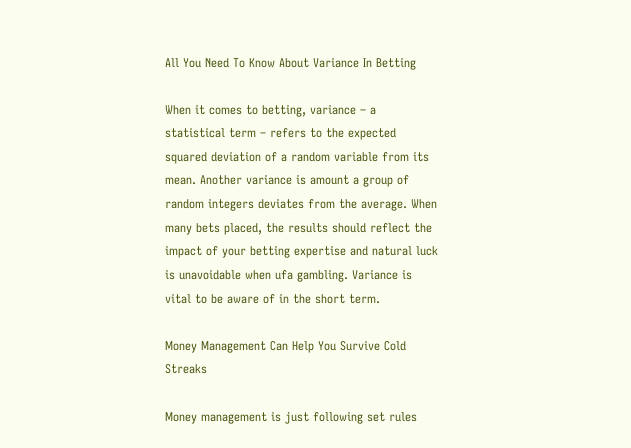All You Need To Know About Variance In Betting

When it comes to betting, variance – a statistical term – refers to the expected squared deviation of a random variable from its mean. Another variance is amount a group of random integers deviates from the average. When many bets placed, the results should reflect the impact of your betting expertise and natural luck is unavoidable when ufa gambling. Variance is vital to be aware of in the short term.

Money Management Can Help You Survive Cold Streaks

Money management is just following set rules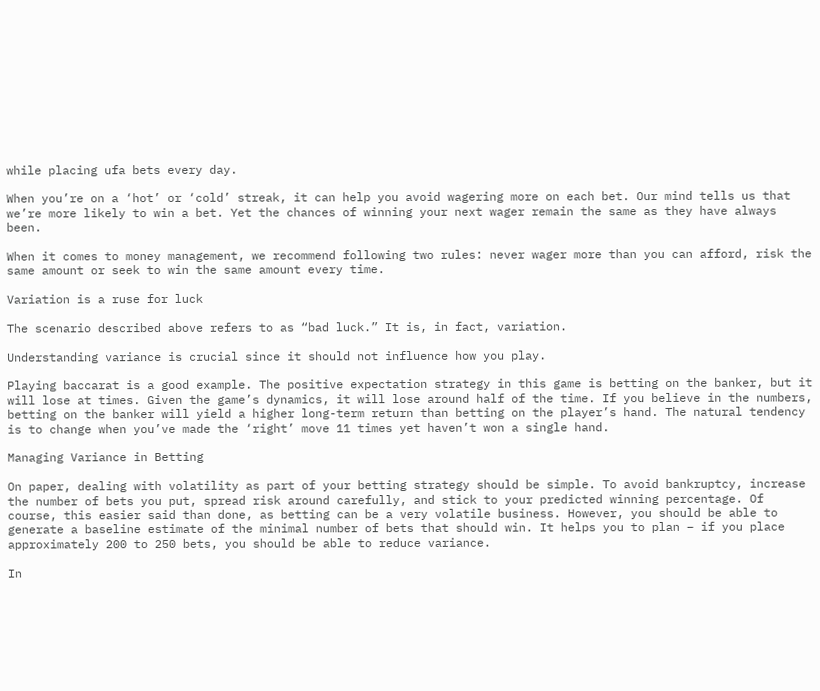while placing ufa bets every day.

When you’re on a ‘hot’ or ‘cold’ streak, it can help you avoid wagering more on each bet. Our mind tells us that we’re more likely to win a bet. Yet the chances of winning your next wager remain the same as they have always been.

When it comes to money management, we recommend following two rules: never wager more than you can afford, risk the same amount or seek to win the same amount every time.

Variation is a ruse for luck

The scenario described above refers to as “bad luck.” It is, in fact, variation.

Understanding variance is crucial since it should not influence how you play.

Playing baccarat is a good example. The positive expectation strategy in this game is betting on the banker, but it will lose at times. Given the game’s dynamics, it will lose around half of the time. If you believe in the numbers, betting on the banker will yield a higher long-term return than betting on the player’s hand. The natural tendency is to change when you’ve made the ‘right’ move 11 times yet haven’t won a single hand.

Managing Variance in Betting

On paper, dealing with volatility as part of your betting strategy should be simple. To avoid bankruptcy, increase the number of bets you put, spread risk around carefully, and stick to your predicted winning percentage. Of course, this easier said than done, as betting can be a very volatile business. However, you should be able to generate a baseline estimate of the minimal number of bets that should win. It helps you to plan – if you place approximately 200 to 250 bets, you should be able to reduce variance.

In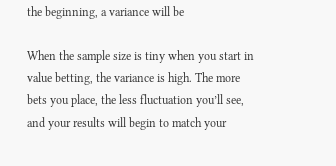the beginning, a variance will be

When the sample size is tiny when you start in value betting, the variance is high. The more bets you place, the less fluctuation you’ll see, and your results will begin to match your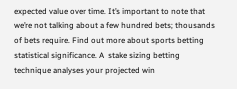expected value over time. It’s important to note that we’re not talking about a few hundred bets; thousands of bets require. Find out more about sports betting statistical significance. A  stake sizing betting technique analyses your projected win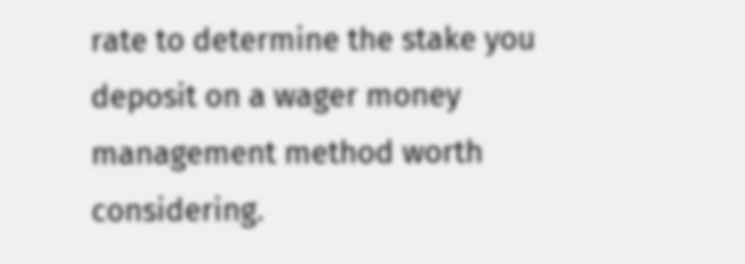rate to determine the stake you deposit on a wager money management method worth considering.